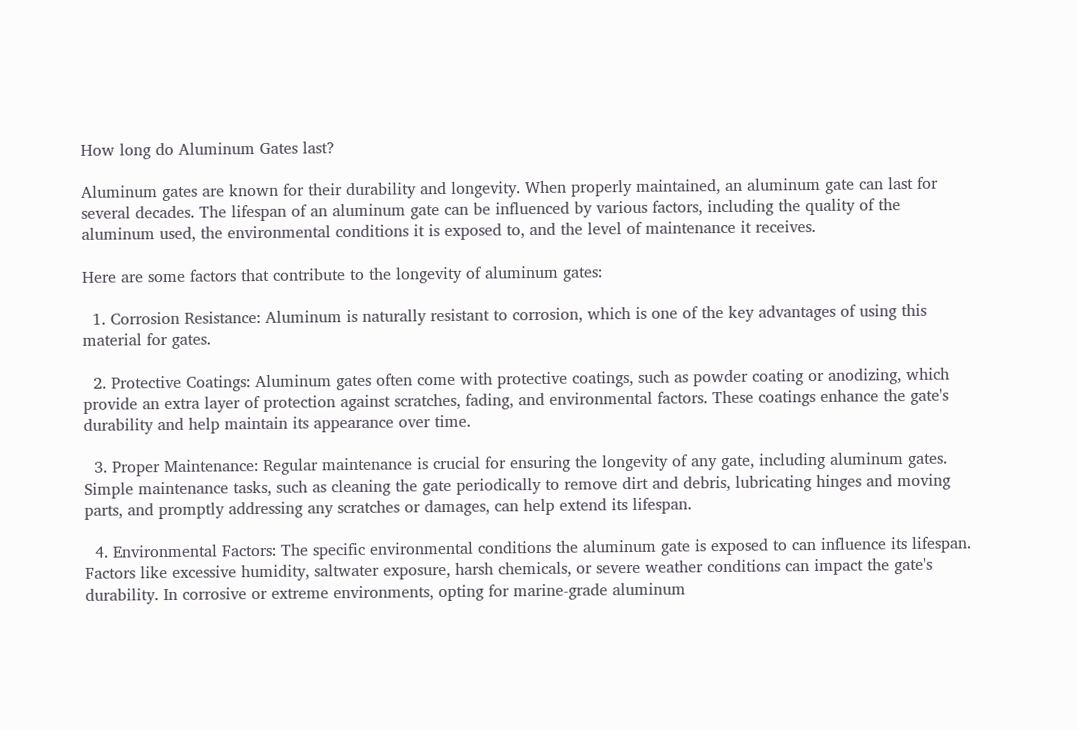How long do Aluminum Gates last?

Aluminum gates are known for their durability and longevity. When properly maintained, an aluminum gate can last for several decades. The lifespan of an aluminum gate can be influenced by various factors, including the quality of the aluminum used, the environmental conditions it is exposed to, and the level of maintenance it receives.

Here are some factors that contribute to the longevity of aluminum gates:

  1. Corrosion Resistance: Aluminum is naturally resistant to corrosion, which is one of the key advantages of using this material for gates.

  2. Protective Coatings: Aluminum gates often come with protective coatings, such as powder coating or anodizing, which provide an extra layer of protection against scratches, fading, and environmental factors. These coatings enhance the gate's durability and help maintain its appearance over time.

  3. Proper Maintenance: Regular maintenance is crucial for ensuring the longevity of any gate, including aluminum gates. Simple maintenance tasks, such as cleaning the gate periodically to remove dirt and debris, lubricating hinges and moving parts, and promptly addressing any scratches or damages, can help extend its lifespan.

  4. Environmental Factors: The specific environmental conditions the aluminum gate is exposed to can influence its lifespan. Factors like excessive humidity, saltwater exposure, harsh chemicals, or severe weather conditions can impact the gate's durability. In corrosive or extreme environments, opting for marine-grade aluminum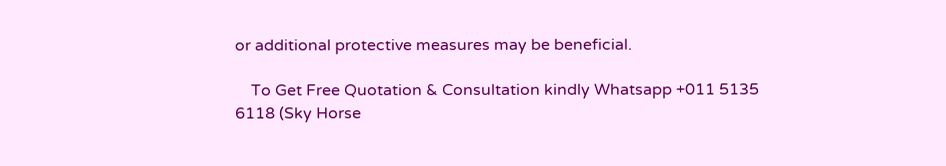or additional protective measures may be beneficial.

    To Get Free Quotation & Consultation kindly Whatsapp +011 5135 6118 (Sky Horse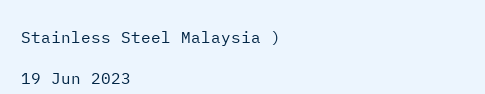Stainless Steel Malaysia )

19 Jun 2023